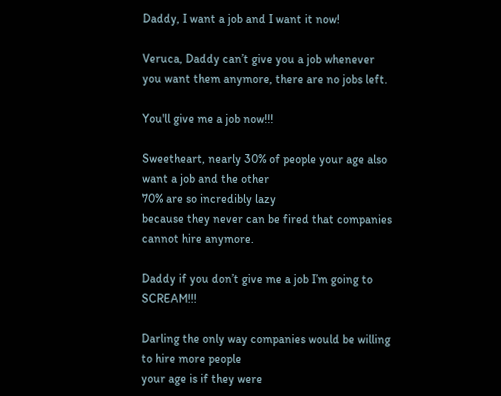Daddy, I want a job and I want it now!

Veruca, Daddy can’t give you a job whenever you want them anymore, there are no jobs left.

You'll give me a job now!!!

Sweetheart, nearly 30% of people your age also want a job and the other
70% are so incredibly lazy
because they never can be fired that companies cannot hire anymore.

Daddy if you don’t give me a job I’m going to SCREAM!!!

Darling the only way companies would be willing to hire more people
your age is if they were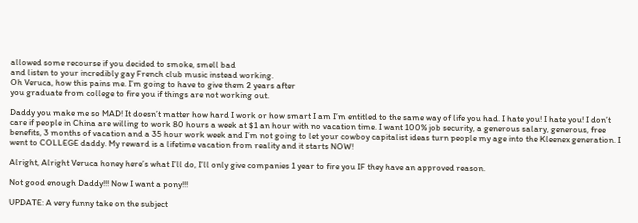allowed some recourse if you decided to smoke, smell bad
and listen to your incredibly gay French club music instead working.
Oh Veruca, how this pains me. I’m going to have to give them 2 years after
you graduate from college to fire you if things are not working out.

Daddy you make me so MAD! It doesn’t matter how hard I work or how smart I am I’m entitled to the same way of life you had. I hate you! I hate you! I don’t care if people in China are willing to work 80 hours a week at $1 an hour with no vacation time. I want 100% job security, a generous salary, generous, free benefits, 3 months of vacation and a 35 hour work week and I’m not going to let your cowboy capitalist ideas turn people my age into the Kleenex generation. I went to COLLEGE daddy. My reward is a lifetime vacation from reality and it starts NOW!

Alright, Alright Veruca honey here’s what I’ll do, I’ll only give companies 1 year to fire you IF they have an approved reason.

Not good enough Daddy!!! Now I want a pony!!!

UPDATE: A very funny take on the subject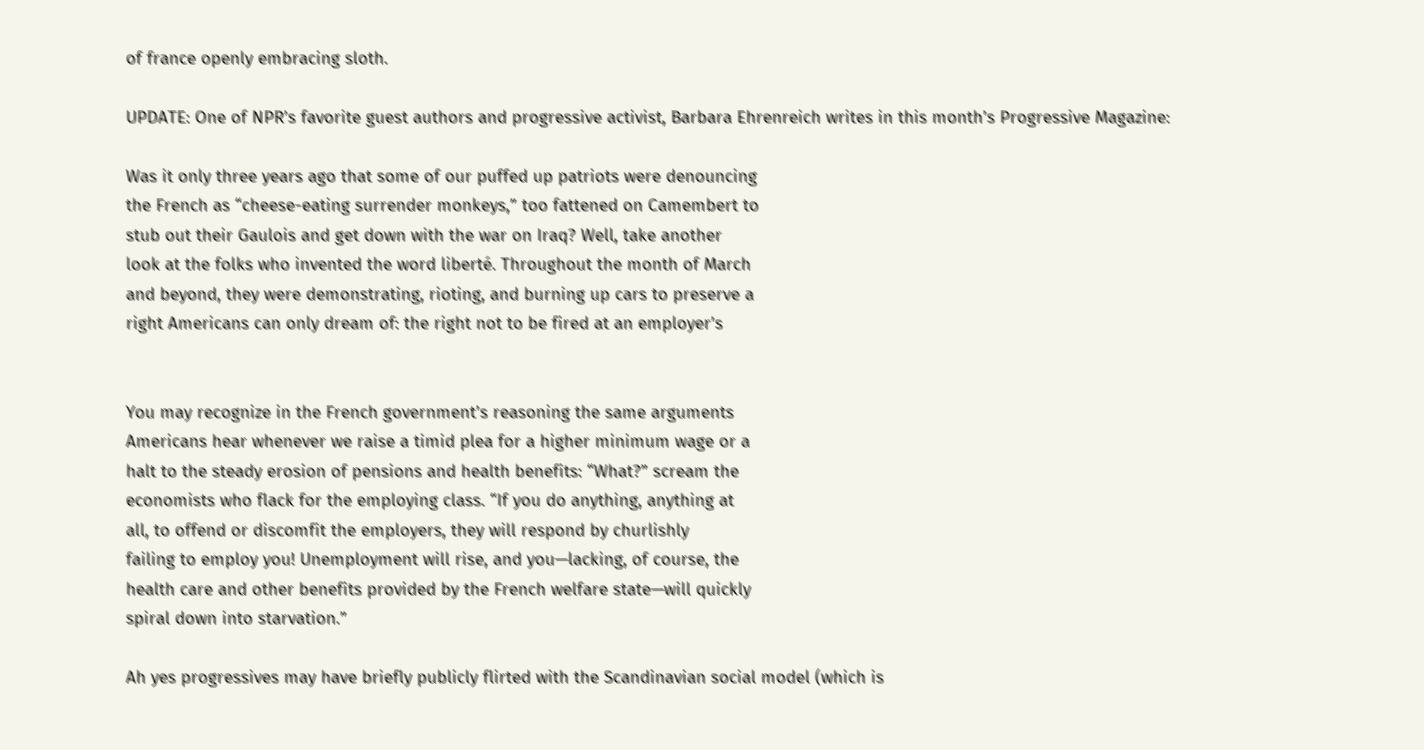of france openly embracing sloth.

UPDATE: One of NPR’s favorite guest authors and progressive activist, Barbara Ehrenreich writes in this month’s Progressive Magazine:

Was it only three years ago that some of our puffed up patriots were denouncing
the French as “cheese-eating surrender monkeys,” too fattened on Camembert to
stub out their Gaulois and get down with the war on Iraq? Well, take another
look at the folks who invented the word liberté. Throughout the month of March
and beyond, they were demonstrating, rioting, and burning up cars to preserve a
right Americans can only dream of: the right not to be fired at an employer’s


You may recognize in the French government’s reasoning the same arguments
Americans hear whenever we raise a timid plea for a higher minimum wage or a
halt to the steady erosion of pensions and health benefits: “What?” scream the
economists who flack for the employing class. “If you do anything, anything at
all, to offend or discomfit the employers, they will respond by churlishly
failing to employ you! Unemployment will rise, and you—lacking, of course, the
health care and other benefits provided by the French welfare state—will quickly
spiral down into starvation.”

Ah yes progressives may have briefly publicly flirted with the Scandinavian social model (which is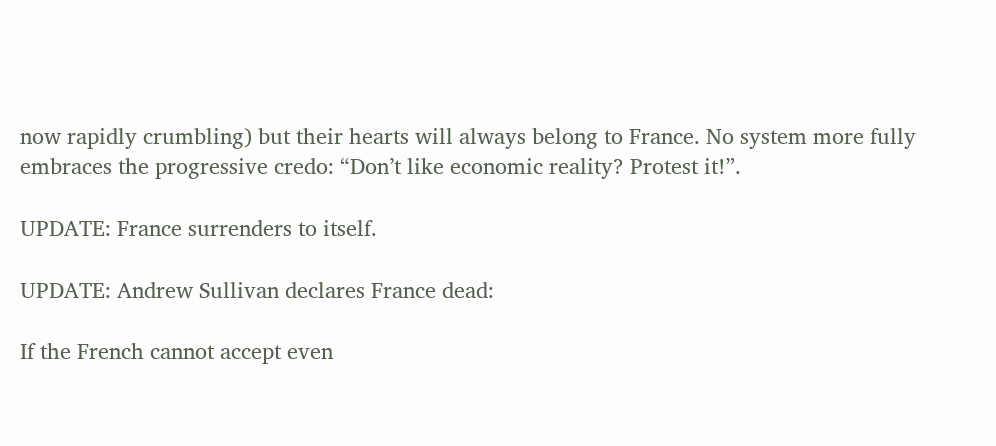now rapidly crumbling) but their hearts will always belong to France. No system more fully embraces the progressive credo: “Don’t like economic reality? Protest it!”.

UPDATE: France surrenders to itself.

UPDATE: Andrew Sullivan declares France dead:

If the French cannot accept even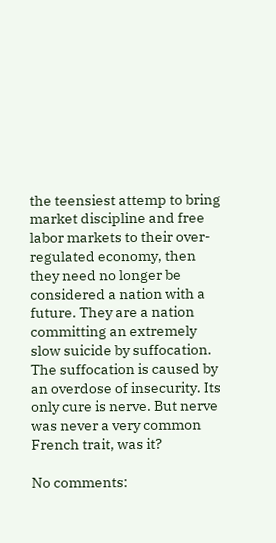the teensiest attemp to bring market discipline and free labor markets to their over-regulated economy, then they need no longer be considered a nation with a future. They are a nation committing an extremely slow suicide by suffocation. The suffocation is caused by an overdose of insecurity. Its only cure is nerve. But nerve was never a very common French trait, was it?

No comments: